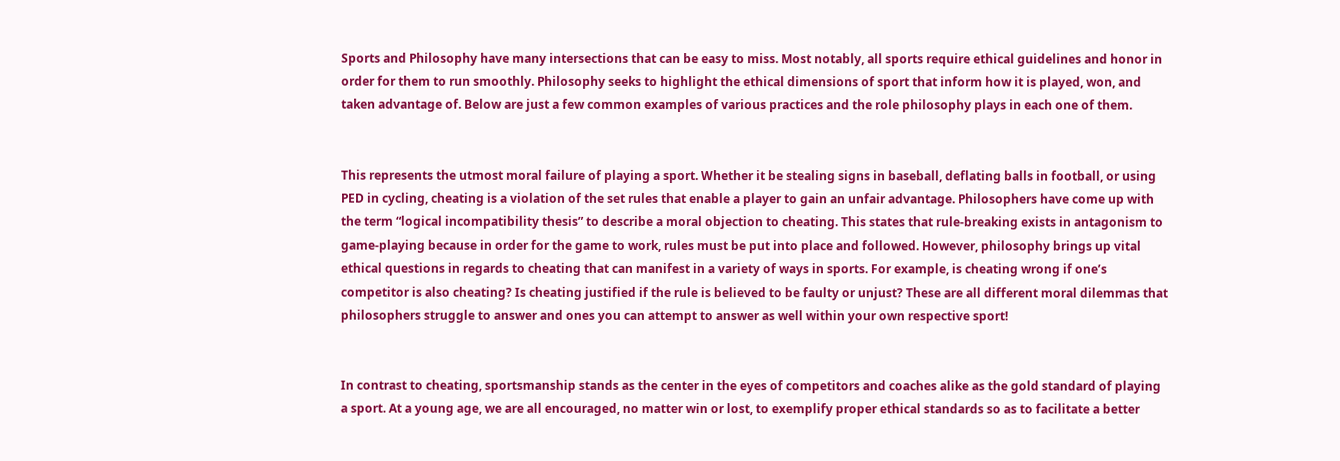Sports and Philosophy have many intersections that can be easy to miss. Most notably, all sports require ethical guidelines and honor in order for them to run smoothly. Philosophy seeks to highlight the ethical dimensions of sport that inform how it is played, won, and taken advantage of. Below are just a few common examples of various practices and the role philosophy plays in each one of them.


This represents the utmost moral failure of playing a sport. Whether it be stealing signs in baseball, deflating balls in football, or using PED in cycling, cheating is a violation of the set rules that enable a player to gain an unfair advantage. Philosophers have come up with the term “logical incompatibility thesis” to describe a moral objection to cheating. This states that rule-breaking exists in antagonism to game-playing because in order for the game to work, rules must be put into place and followed. However, philosophy brings up vital ethical questions in regards to cheating that can manifest in a variety of ways in sports. For example, is cheating wrong if one’s competitor is also cheating? Is cheating justified if the rule is believed to be faulty or unjust? These are all different moral dilemmas that philosophers struggle to answer and ones you can attempt to answer as well within your own respective sport!


In contrast to cheating, sportsmanship stands as the center in the eyes of competitors and coaches alike as the gold standard of playing a sport. At a young age, we are all encouraged, no matter win or lost, to exemplify proper ethical standards so as to facilitate a better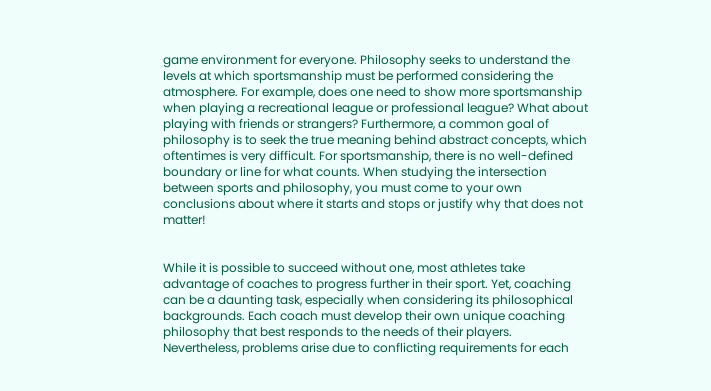game environment for everyone. Philosophy seeks to understand the levels at which sportsmanship must be performed considering the atmosphere. For example, does one need to show more sportsmanship when playing a recreational league or professional league? What about playing with friends or strangers? Furthermore, a common goal of philosophy is to seek the true meaning behind abstract concepts, which oftentimes is very difficult. For sportsmanship, there is no well-defined boundary or line for what counts. When studying the intersection between sports and philosophy, you must come to your own conclusions about where it starts and stops or justify why that does not matter!


While it is possible to succeed without one, most athletes take advantage of coaches to progress further in their sport. Yet, coaching can be a daunting task, especially when considering its philosophical backgrounds. Each coach must develop their own unique coaching philosophy that best responds to the needs of their players. Nevertheless, problems arise due to conflicting requirements for each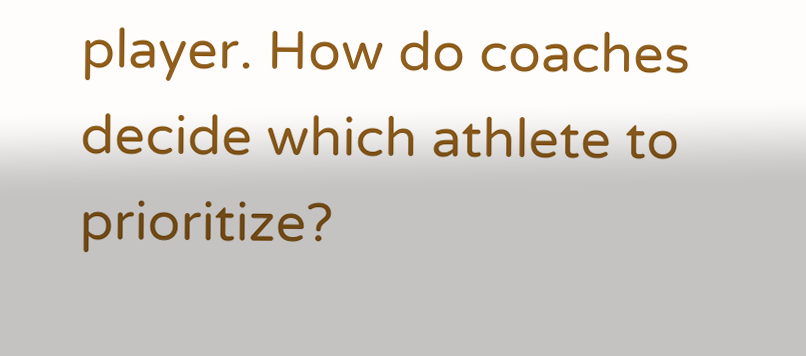player. How do coaches decide which athlete to prioritize?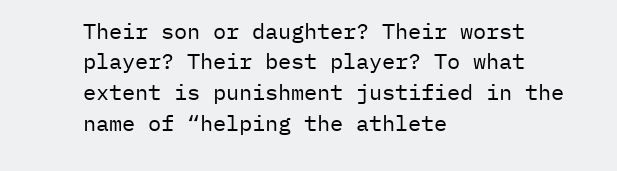Their son or daughter? Their worst player? Their best player? To what extent is punishment justified in the name of “helping the athlete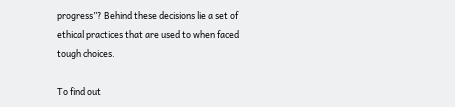progress”? Behind these decisions lie a set of ethical practices that are used to when faced tough choices.

To find out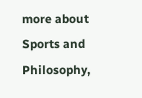more about Sports and Philosophy,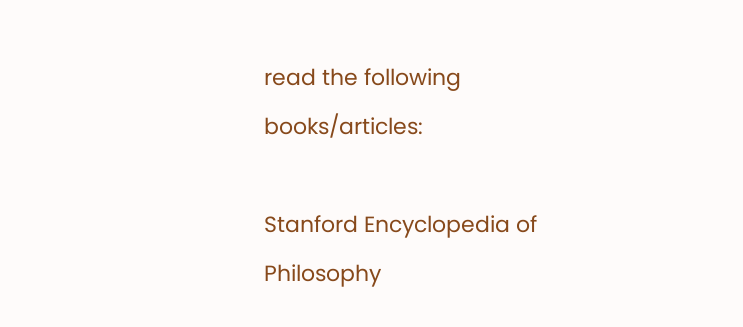read the following books/articles:

Stanford Encyclopedia of Philosophy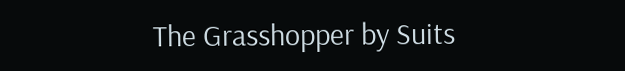The Grasshopper by Suits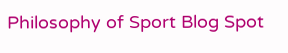Philosophy of Sport Blog Spot